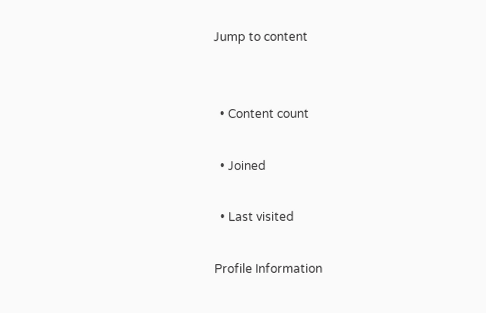Jump to content


  • Content count

  • Joined

  • Last visited

Profile Information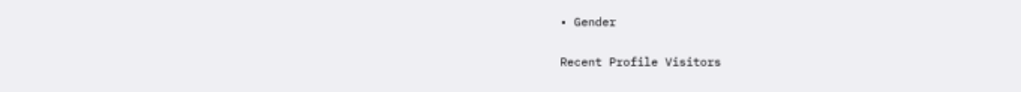• Gender

Recent Profile Visitors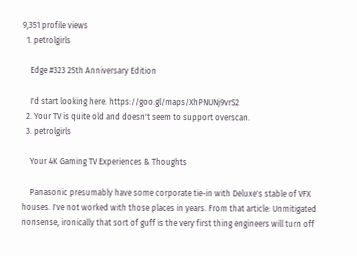9,351 profile views
  1. petrolgirls

    Edge #323 25th Anniversary Edition

    I'd start looking here. https://goo.gl/maps/XhPNUNj9vrS2
  2. Your TV is quite old and doesn't seem to support overscan.
  3. petrolgirls

    Your 4K Gaming TV Experiences & Thoughts

    Panasonic presumably have some corporate tie-in with Deluxe's stable of VFX houses. I've not worked with those places in years. From that article: Unmitigated nonsense, ironically that sort of guff is the very first thing engineers will turn off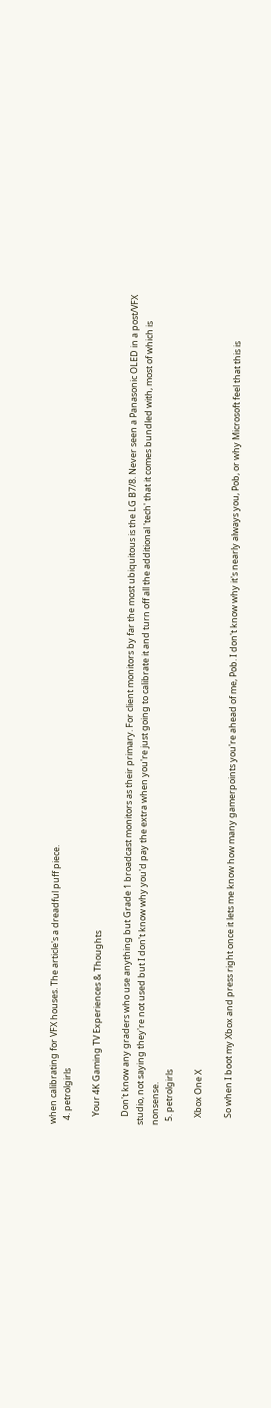when calibrating for VFX houses. The article's a dreadful puff piece.
  4. petrolgirls

    Your 4K Gaming TV Experiences & Thoughts

    Don't know any graders who use anything but Grade 1 broadcast monitors as their primary. For client monitors by far the most ubiquitous is the LG B7/8. Never seen a Panasonic OLED in a post/VFX studio, not saying they're not used but I don't know why you'd pay the extra when you're just going to calibrate it and turn off all the additional 'tech' that it comes bundled with, most of which is nonsense.
  5. petrolgirls

    Xbox One X

    So when I boot my Xbox and press right once it lets me know how many gamerpoints you're ahead of me, Pob. I don't know why it's nearly always you, Pob, or why Microsoft feel that this is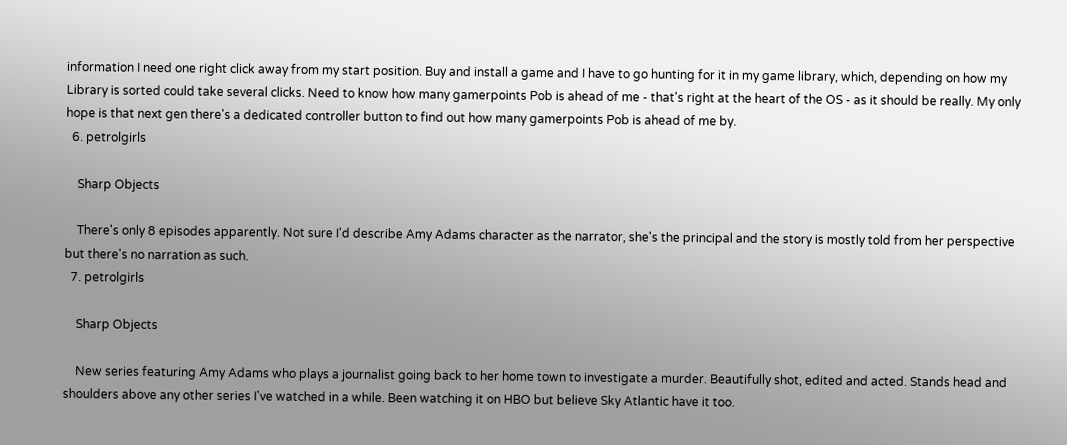information I need one right click away from my start position. Buy and install a game and I have to go hunting for it in my game library, which, depending on how my Library is sorted could take several clicks. Need to know how many gamerpoints Pob is ahead of me - that's right at the heart of the OS - as it should be really. My only hope is that next gen there's a dedicated controller button to find out how many gamerpoints Pob is ahead of me by.
  6. petrolgirls

    Sharp Objects

    There's only 8 episodes apparently. Not sure I'd describe Amy Adams character as the narrator, she's the principal and the story is mostly told from her perspective but there's no narration as such.
  7. petrolgirls

    Sharp Objects

    New series featuring Amy Adams who plays a journalist going back to her home town to investigate a murder. Beautifully shot, edited and acted. Stands head and shoulders above any other series I've watched in a while. Been watching it on HBO but believe Sky Atlantic have it too.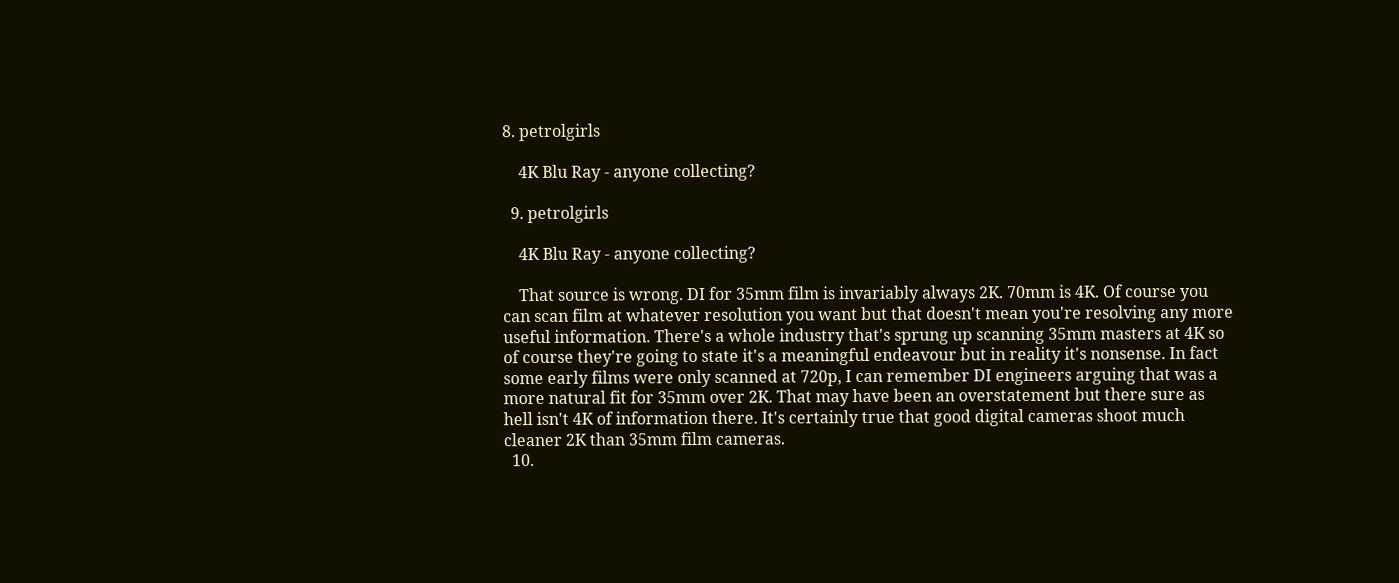8. petrolgirls

    4K Blu Ray - anyone collecting?

  9. petrolgirls

    4K Blu Ray - anyone collecting?

    That source is wrong. DI for 35mm film is invariably always 2K. 70mm is 4K. Of course you can scan film at whatever resolution you want but that doesn't mean you're resolving any more useful information. There's a whole industry that's sprung up scanning 35mm masters at 4K so of course they're going to state it's a meaningful endeavour but in reality it's nonsense. In fact some early films were only scanned at 720p, I can remember DI engineers arguing that was a more natural fit for 35mm over 2K. That may have been an overstatement but there sure as hell isn't 4K of information there. It's certainly true that good digital cameras shoot much cleaner 2K than 35mm film cameras.
  10.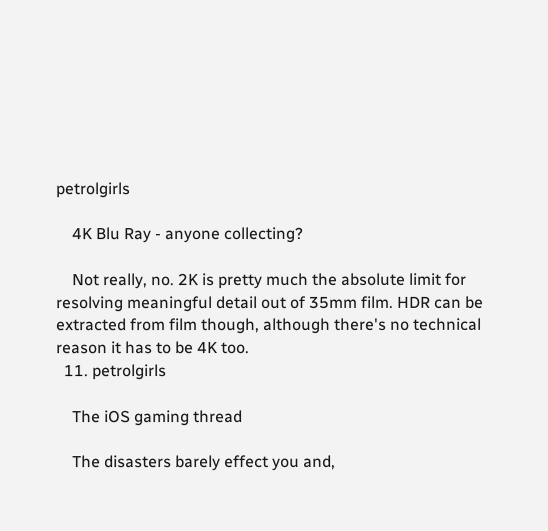petrolgirls

    4K Blu Ray - anyone collecting?

    Not really, no. 2K is pretty much the absolute limit for resolving meaningful detail out of 35mm film. HDR can be extracted from film though, although there's no technical reason it has to be 4K too.
  11. petrolgirls

    The iOS gaming thread

    The disasters barely effect you and,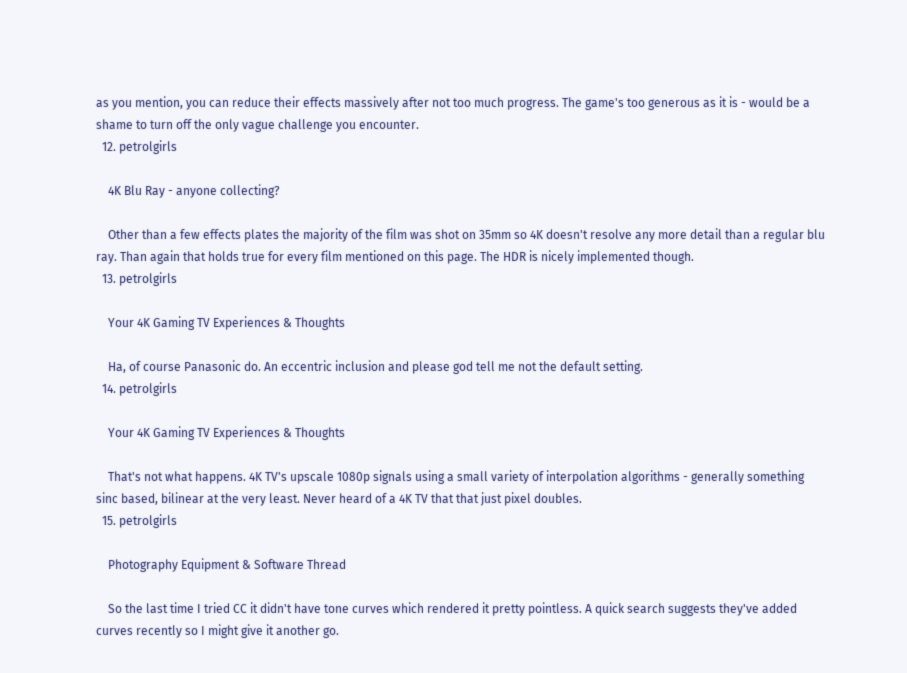as you mention, you can reduce their effects massively after not too much progress. The game's too generous as it is - would be a shame to turn off the only vague challenge you encounter.
  12. petrolgirls

    4K Blu Ray - anyone collecting?

    Other than a few effects plates the majority of the film was shot on 35mm so 4K doesn't resolve any more detail than a regular blu ray. Than again that holds true for every film mentioned on this page. The HDR is nicely implemented though.
  13. petrolgirls

    Your 4K Gaming TV Experiences & Thoughts

    Ha, of course Panasonic do. An eccentric inclusion and please god tell me not the default setting.
  14. petrolgirls

    Your 4K Gaming TV Experiences & Thoughts

    That's not what happens. 4K TV's upscale 1080p signals using a small variety of interpolation algorithms - generally something sinc based, bilinear at the very least. Never heard of a 4K TV that that just pixel doubles.
  15. petrolgirls

    Photography Equipment & Software Thread

    So the last time I tried CC it didn't have tone curves which rendered it pretty pointless. A quick search suggests they've added curves recently so I might give it another go.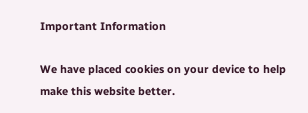Important Information

We have placed cookies on your device to help make this website better.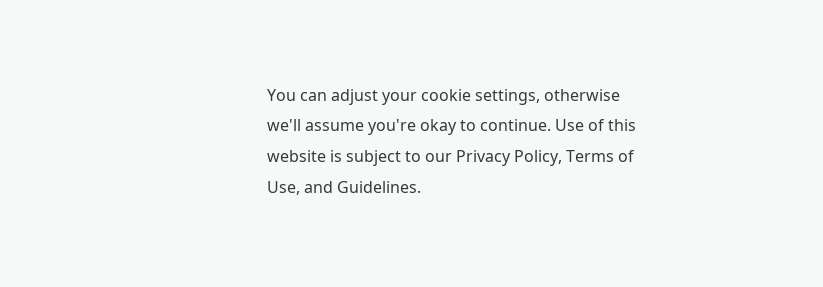You can adjust your cookie settings, otherwise we'll assume you're okay to continue. Use of this website is subject to our Privacy Policy, Terms of Use, and Guidelines.